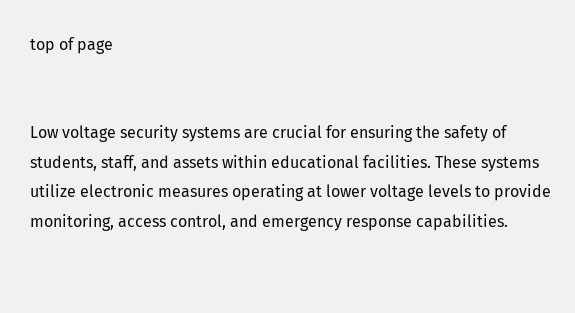top of page


Low voltage security systems are crucial for ensuring the safety of students, staff, and assets within educational facilities. These systems utilize electronic measures operating at lower voltage levels to provide monitoring, access control, and emergency response capabilities.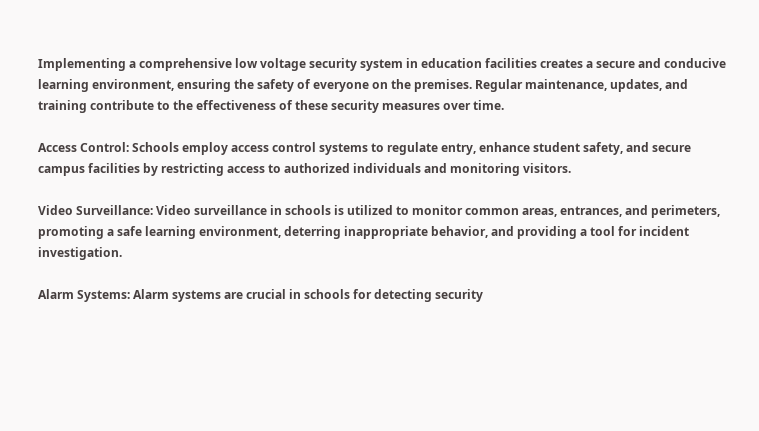Implementing a comprehensive low voltage security system in education facilities creates a secure and conducive learning environment, ensuring the safety of everyone on the premises. Regular maintenance, updates, and training contribute to the effectiveness of these security measures over time.

Access Control: Schools employ access control systems to regulate entry, enhance student safety, and secure campus facilities by restricting access to authorized individuals and monitoring visitors.

Video Surveillance: Video surveillance in schools is utilized to monitor common areas, entrances, and perimeters, promoting a safe learning environment, deterring inappropriate behavior, and providing a tool for incident investigation.

Alarm Systems: Alarm systems are crucial in schools for detecting security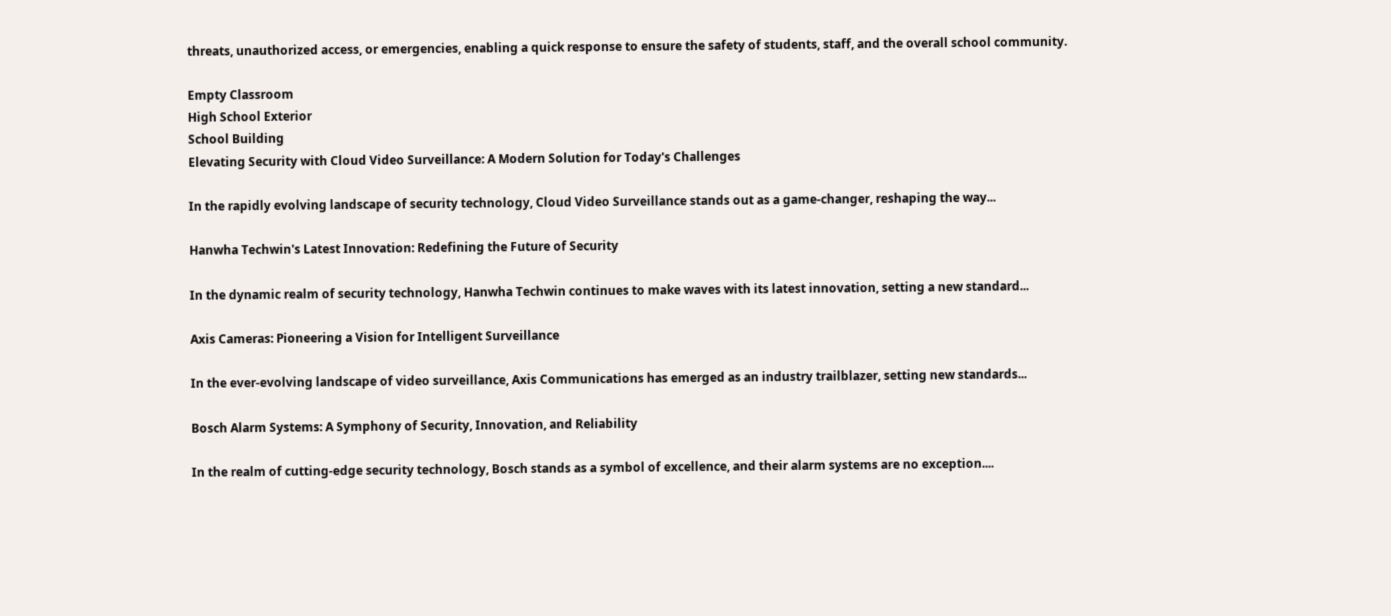threats, unauthorized access, or emergencies, enabling a quick response to ensure the safety of students, staff, and the overall school community.

Empty Classroom
High School Exterior
School Building
Elevating Security with Cloud Video Surveillance: A Modern Solution for Today's Challenges

In the rapidly evolving landscape of security technology, Cloud Video Surveillance stands out as a game-changer, reshaping the way...

Hanwha Techwin's Latest Innovation: Redefining the Future of Security

In the dynamic realm of security technology, Hanwha Techwin continues to make waves with its latest innovation, setting a new standard...

Axis Cameras: Pioneering a Vision for Intelligent Surveillance

In the ever-evolving landscape of video surveillance, Axis Communications has emerged as an industry trailblazer, setting new standards...

Bosch Alarm Systems: A Symphony of Security, Innovation, and Reliability

In the realm of cutting-edge security technology, Bosch stands as a symbol of excellence, and their alarm systems are no exception....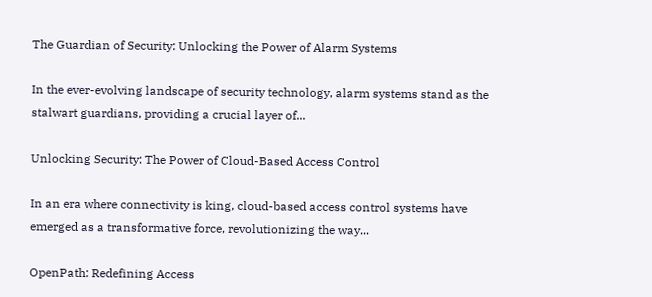The Guardian of Security: Unlocking the Power of Alarm Systems

In the ever-evolving landscape of security technology, alarm systems stand as the stalwart guardians, providing a crucial layer of...

Unlocking Security: The Power of Cloud-Based Access Control

In an era where connectivity is king, cloud-based access control systems have emerged as a transformative force, revolutionizing the way...

OpenPath: Redefining Access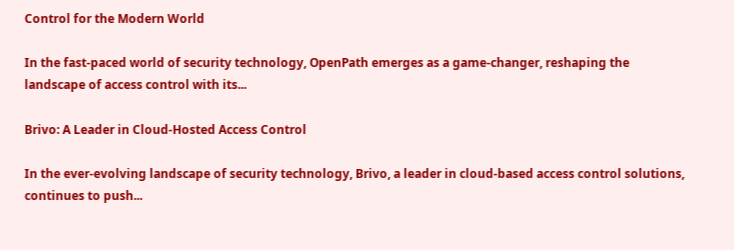Control for the Modern World

In the fast-paced world of security technology, OpenPath emerges as a game-changer, reshaping the landscape of access control with its...

Brivo: A Leader in Cloud-Hosted Access Control

In the ever-evolving landscape of security technology, Brivo, a leader in cloud-based access control solutions, continues to push...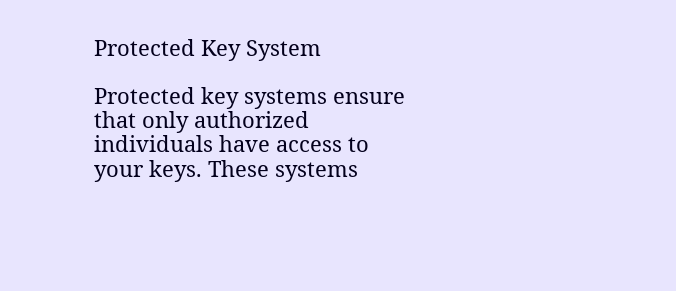Protected Key System

Protected key systems ensure that only authorized individuals have access to your keys. These systems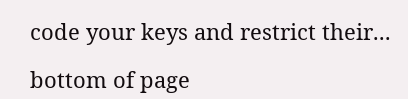code your keys and restrict their...

bottom of page